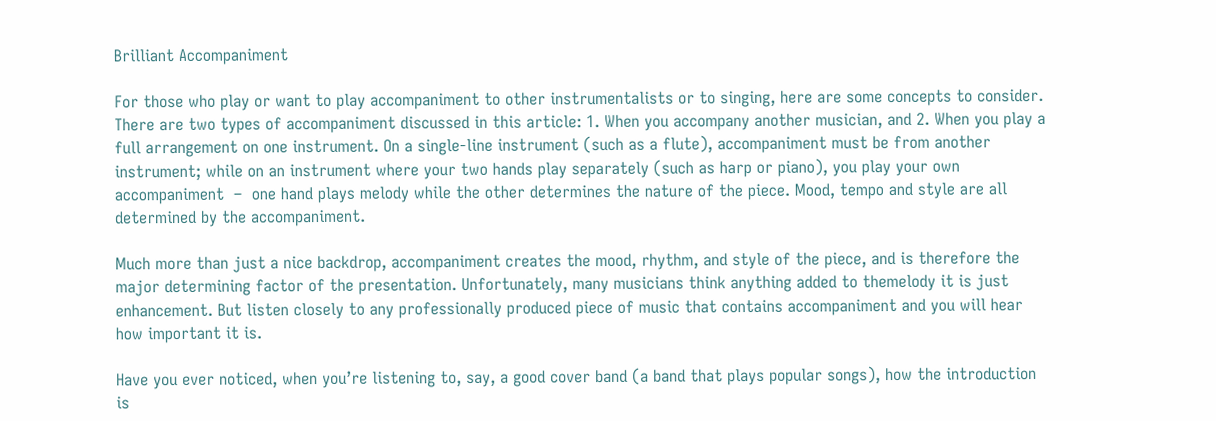Brilliant Accompaniment

For those who play or want to play accompaniment to other instrumentalists or to singing, here are some concepts to consider. There are two types of accompaniment discussed in this article: 1. When you accompany another musician, and 2. When you play a full arrangement on one instrument. On a single-line instrument (such as a flute), accompaniment must be from another instrument; while on an instrument where your two hands play separately (such as harp or piano), you play your own accompaniment  –  one hand plays melody while the other determines the nature of the piece. Mood, tempo and style are all determined by the accompaniment.

Much more than just a nice backdrop, accompaniment creates the mood, rhythm, and style of the piece, and is therefore the major determining factor of the presentation. Unfortunately, many musicians think anything added to themelody it is just enhancement. But listen closely to any professionally produced piece of music that contains accompaniment and you will hear how important it is.

Have you ever noticed, when you’re listening to, say, a good cover band (a band that plays popular songs), how the introduction is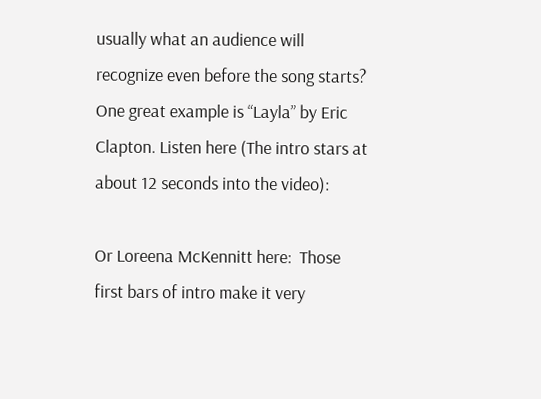usually what an audience will recognize even before the song starts? One great example is “Layla” by Eric Clapton. Listen here (The intro stars at about 12 seconds into the video):

Or Loreena McKennitt here:  Those first bars of intro make it very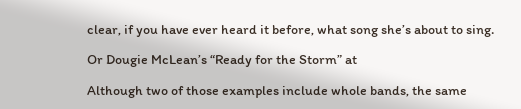clear, if you have ever heard it before, what song she’s about to sing.

Or Dougie McLean’s “Ready for the Storm” at

Although two of those examples include whole bands, the same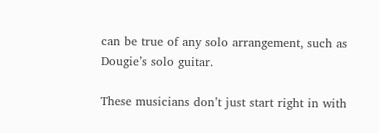can be true of any solo arrangement, such as Dougie’s solo guitar.

These musicians don’t just start right in with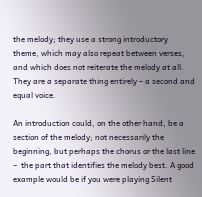the melody; they use a strong introductory theme, which may also repeat between verses, and which does not reiterate the melody at all. They are a separate thing entirely – a second and equal voice.

An introduction could, on the other hand, be a section of the melody; not necessarily the beginning, but perhaps the chorus or the last line  –  the part that identifies the melody best. A good example would be if you were playing Silent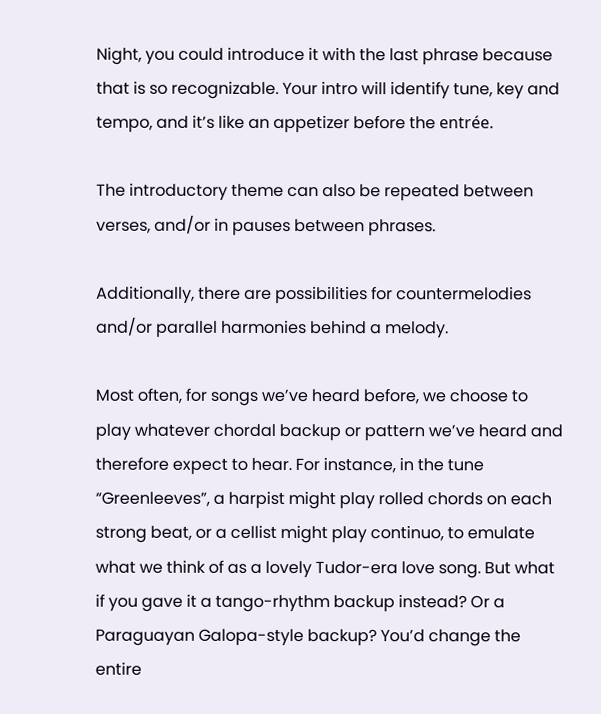Night, you could introduce it with the last phrase because that is so recognizable. Your intro will identify tune, key and tempo, and it’s like an appetizer before the entrée.

The introductory theme can also be repeated between verses, and/or in pauses between phrases.

Additionally, there are possibilities for countermelodies and/or parallel harmonies behind a melody.

Most often, for songs we’ve heard before, we choose to play whatever chordal backup or pattern we’ve heard and therefore expect to hear. For instance, in the tune “Greenleeves”, a harpist might play rolled chords on each strong beat, or a cellist might play continuo, to emulate what we think of as a lovely Tudor-era love song. But what if you gave it a tango-rhythm backup instead? Or a Paraguayan Galopa-style backup? You’d change the entire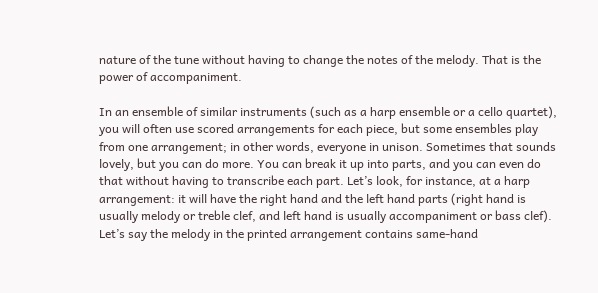nature of the tune without having to change the notes of the melody. That is the power of accompaniment.

In an ensemble of similar instruments (such as a harp ensemble or a cello quartet), you will often use scored arrangements for each piece, but some ensembles play from one arrangement; in other words, everyone in unison. Sometimes that sounds lovely, but you can do more. You can break it up into parts, and you can even do that without having to transcribe each part. Let’s look, for instance, at a harp arrangement: it will have the right hand and the left hand parts (right hand is usually melody or treble clef, and left hand is usually accompaniment or bass clef). Let’s say the melody in the printed arrangement contains same-hand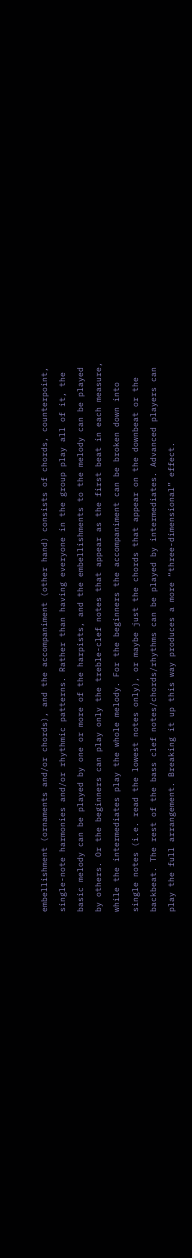embellishment (ornaments and/or chords), and the accompaniment (other hand) consists of chords, counterpoint, single-note harmonies and/or rhythmic patterns. Rather than having everyone in the group play all of it, the basic melody can be played by one or more of the harpists, and the embellishments to the melody can be played by others. Or the beginners can play only the treble-clef notes that appear as the first beat in each measure, while the intermediates play the whole melody. For the beginners the accompaniment can be broken down into single notes (i.e. read the lowest notes only), or maybe just the chords that appear on the downbeat or the backbeat. The rest of the bass clef notes/chords/rhythms can be played by intermediates. Advanced players can play the full arrangement. Breaking it up this way produces a more “three-dimensional” effect.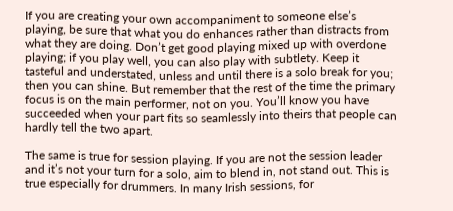If you are creating your own accompaniment to someone else’s playing, be sure that what you do enhances rather than distracts from what they are doing. Don’t get good playing mixed up with overdone playing; if you play well, you can also play with subtlety. Keep it tasteful and understated, unless and until there is a solo break for you; then you can shine. But remember that the rest of the time the primary focus is on the main performer, not on you. You’ll know you have succeeded when your part fits so seamlessly into theirs that people can hardly tell the two apart.

The same is true for session playing. If you are not the session leader and it’s not your turn for a solo, aim to blend in, not stand out. This is true especially for drummers. In many Irish sessions, for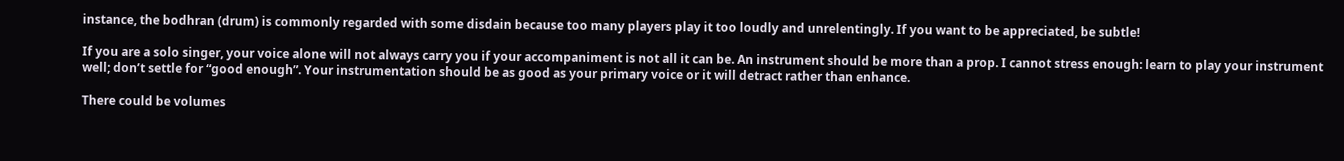instance, the bodhran (drum) is commonly regarded with some disdain because too many players play it too loudly and unrelentingly. If you want to be appreciated, be subtle!

If you are a solo singer, your voice alone will not always carry you if your accompaniment is not all it can be. An instrument should be more than a prop. I cannot stress enough: learn to play your instrument well; don’t settle for “good enough”. Your instrumentation should be as good as your primary voice or it will detract rather than enhance.

There could be volumes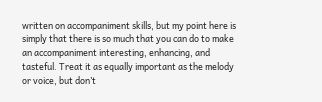written on accompaniment skills, but my point here is simply that there is so much that you can do to make an accompaniment interesting, enhancing, and tasteful. Treat it as equally important as the melody or voice, but don’t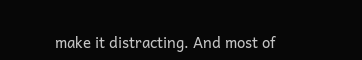make it distracting. And most of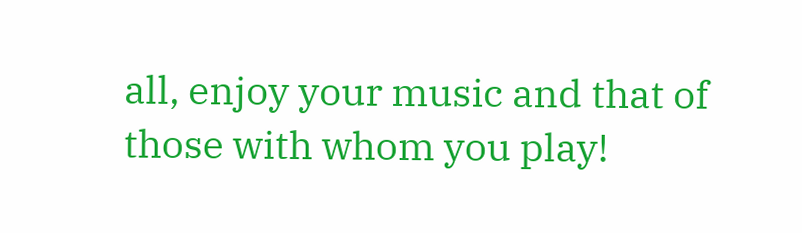all, enjoy your music and that of those with whom you play!